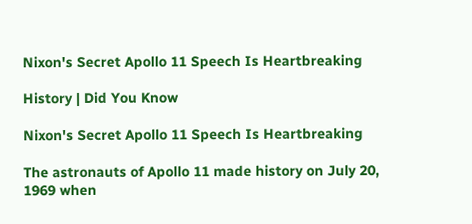Nixon's Secret Apollo 11 Speech Is Heartbreaking

History | Did You Know

Nixon's Secret Apollo 11 Speech Is Heartbreaking

The astronauts of Apollo 11 made history on July 20, 1969 when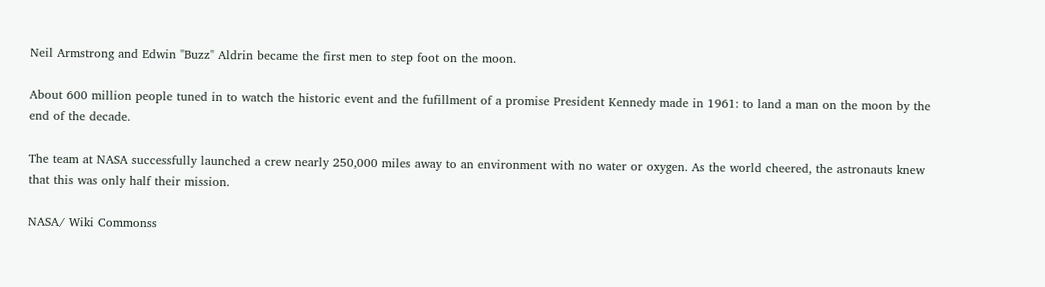Neil Armstrong and Edwin "Buzz" Aldrin became the first men to step foot on the moon.

About 600 million people tuned in to watch the historic event and the fufillment of a promise President Kennedy made in 1961: to land a man on the moon by the end of the decade.

The team at NASA successfully launched a crew nearly 250,000 miles away to an environment with no water or oxygen. As the world cheered, the astronauts knew that this was only half their mission.

NASA/ Wiki Commonss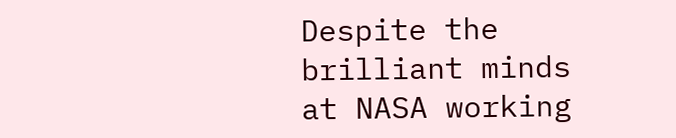Despite the brilliant minds at NASA working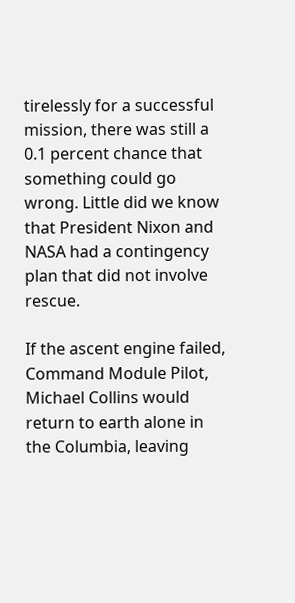tirelessly for a successful mission, there was still a 0.1 percent chance that something could go wrong. Little did we know that President Nixon and NASA had a contingency plan that did not involve rescue.

If the ascent engine failed, Command Module Pilot, Michael Collins would return to earth alone in the Columbia, leaving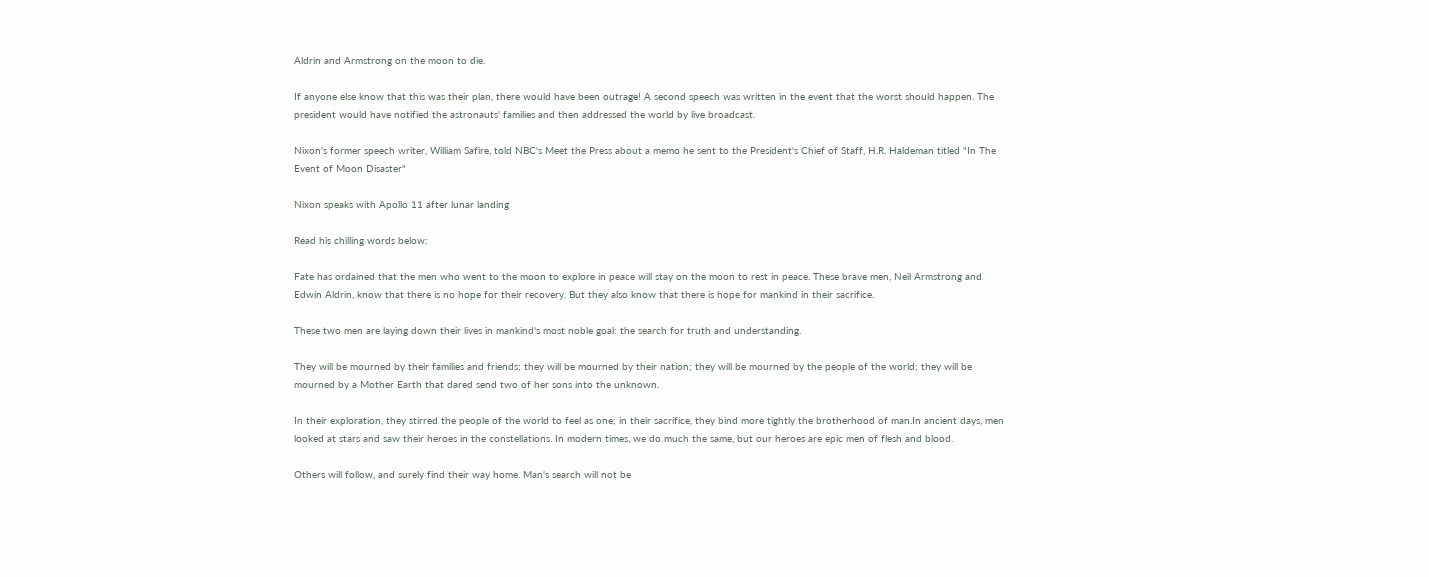Aldrin and Armstrong on the moon to die.

If anyone else know that this was their plan, there would have been outrage! A second speech was written in the event that the worst should happen. The president would have notified the astronauts' families and then addressed the world by live broadcast.

Nixon's former speech writer, William Safire, told NBC's Meet the Press about a memo he sent to the President's Chief of Staff, H.R. Haldeman titled "In The Event of Moon Disaster"

Nixon speaks with Apollo 11 after lunar landing

Read his chilling words below:

Fate has ordained that the men who went to the moon to explore in peace will stay on the moon to rest in peace. These brave men, Neil Armstrong and Edwin Aldrin, know that there is no hope for their recovery. But they also know that there is hope for mankind in their sacrifice.

These two men are laying down their lives in mankind's most noble goal: the search for truth and understanding.

They will be mourned by their families and friends; they will be mourned by their nation; they will be mourned by the people of the world; they will be mourned by a Mother Earth that dared send two of her sons into the unknown.

In their exploration, they stirred the people of the world to feel as one; in their sacrifice, they bind more tightly the brotherhood of man.In ancient days, men looked at stars and saw their heroes in the constellations. In modern times, we do much the same, but our heroes are epic men of flesh and blood.

Others will follow, and surely find their way home. Man's search will not be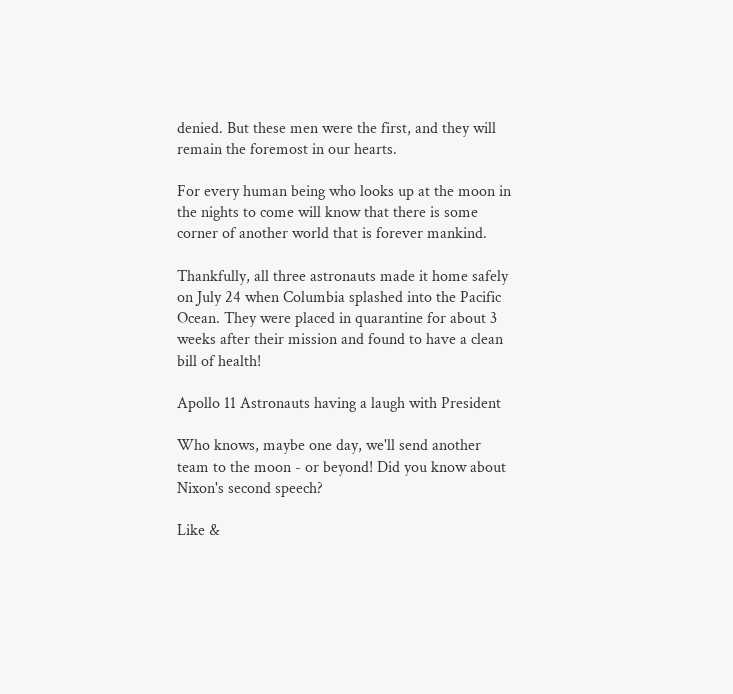denied. But these men were the first, and they will remain the foremost in our hearts.

For every human being who looks up at the moon in the nights to come will know that there is some corner of another world that is forever mankind.

Thankfully, all three astronauts made it home safely on July 24 when Columbia splashed into the Pacific Ocean. They were placed in quarantine for about 3 weeks after their mission and found to have a clean bill of health!

Apollo 11 Astronauts having a laugh with President

Who knows, maybe one day, we'll send another team to the moon - or beyond! Did you know about Nixon's second speech?

Like &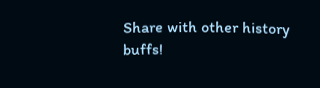Share with other history buffs!